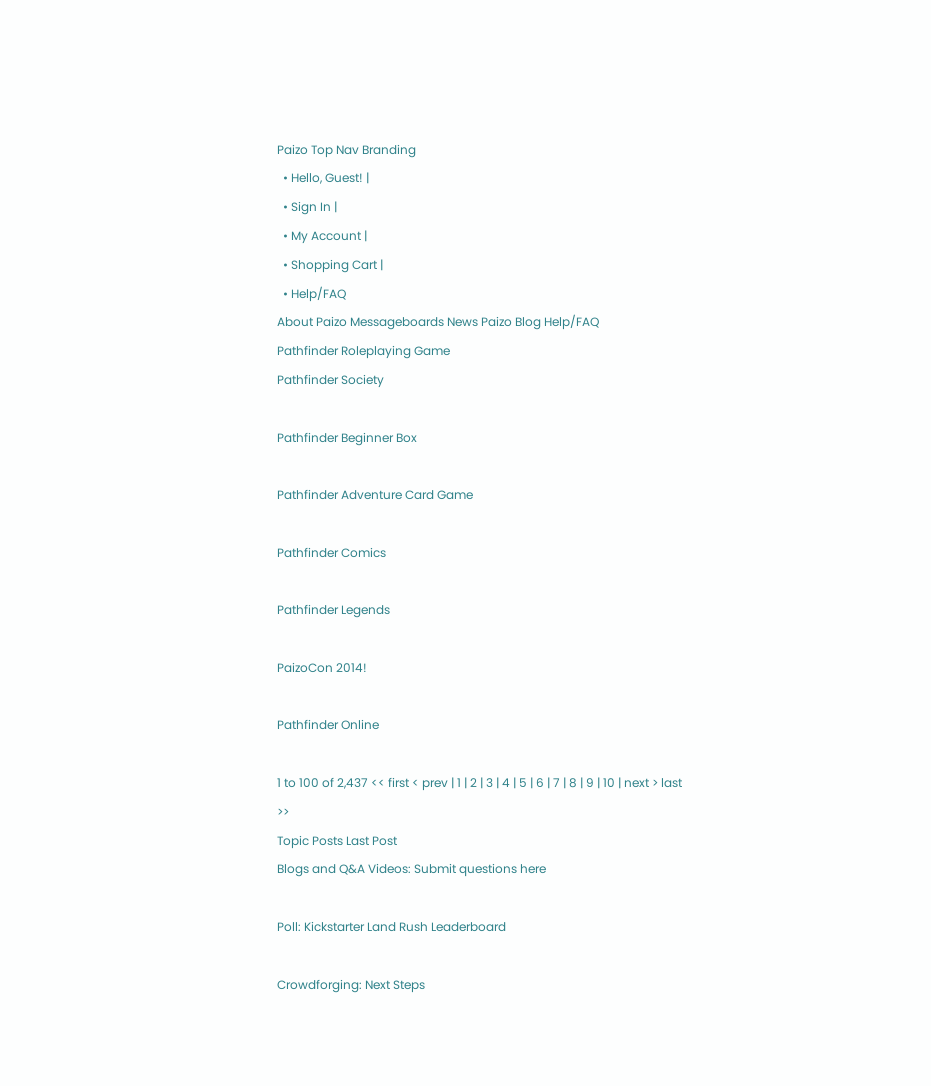Paizo Top Nav Branding
  • Hello, Guest! |
  • Sign In |
  • My Account |
  • Shopping Cart |
  • Help/FAQ
About Paizo Messageboards News Paizo Blog Help/FAQ
Pathfinder Roleplaying Game
Pathfinder Society

Pathfinder Beginner Box

Pathfinder Adventure Card Game

Pathfinder Comics

Pathfinder Legends

PaizoCon 2014!

Pathfinder Online

1 to 100 of 2,437 << first < prev | 1 | 2 | 3 | 4 | 5 | 6 | 7 | 8 | 9 | 10 | next > last >>
Topic Posts Last Post
Blogs and Q&A Videos: Submit questions here

Poll: Kickstarter Land Rush Leaderboard

Crowdforging: Next Steps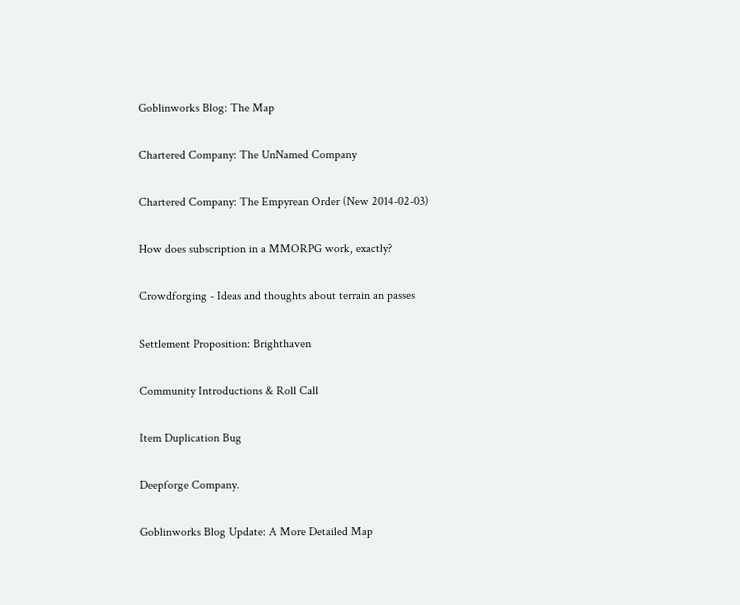Goblinworks Blog: The Map

Chartered Company: The UnNamed Company

Chartered Company: The Empyrean Order (New 2014-02-03)

How does subscription in a MMORPG work, exactly?

Crowdforging - Ideas and thoughts about terrain an passes

Settlement Proposition: Brighthaven

Community Introductions & Roll Call

Item Duplication Bug

Deepforge Company.

Goblinworks Blog Update: A More Detailed Map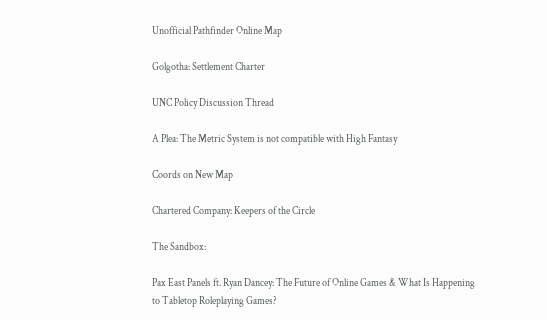Unofficial Pathfinder Online Map

Golgotha: Settlement Charter

UNC Policy Discussion Thread

A Plea: The Metric System is not compatible with High Fantasy

Coords on New Map

Chartered Company: Keepers of the Circle

The Sandbox:

Pax East Panels ft. Ryan Dancey: The Future of Online Games & What Is Happening to Tabletop Roleplaying Games?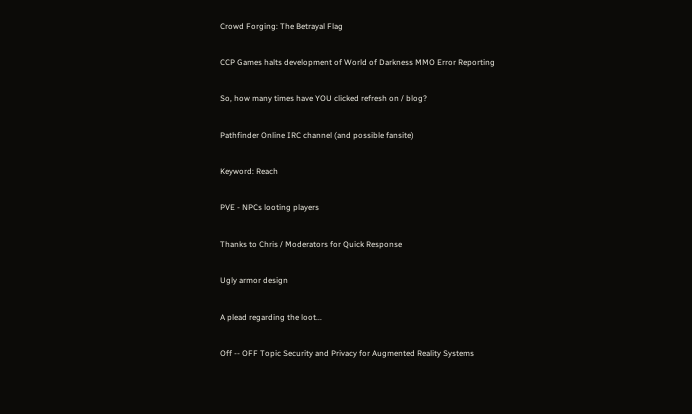Crowd Forging: The Betrayal Flag

CCP Games halts development of World of Darkness MMO Error Reporting

So, how many times have YOU clicked refresh on / blog?

Pathfinder Online IRC channel (and possible fansite)

Keyword: Reach

PVE - NPCs looting players

Thanks to Chris / Moderators for Quick Response

Ugly armor design

A plead regarding the loot...

Off -- OFF Topic Security and Privacy for Augmented Reality Systems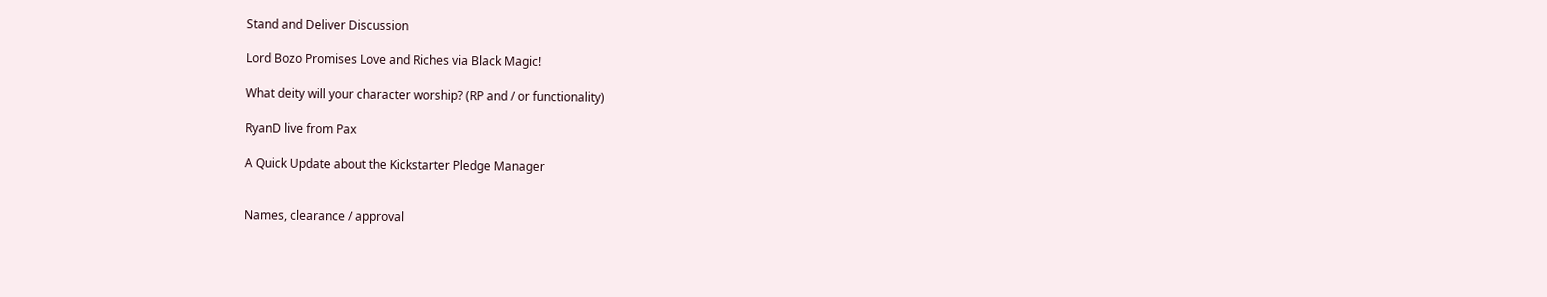Stand and Deliver Discussion

Lord Bozo Promises Love and Riches via Black Magic!

What deity will your character worship? (RP and / or functionality)

RyanD live from Pax

A Quick Update about the Kickstarter Pledge Manager


Names, clearance / approval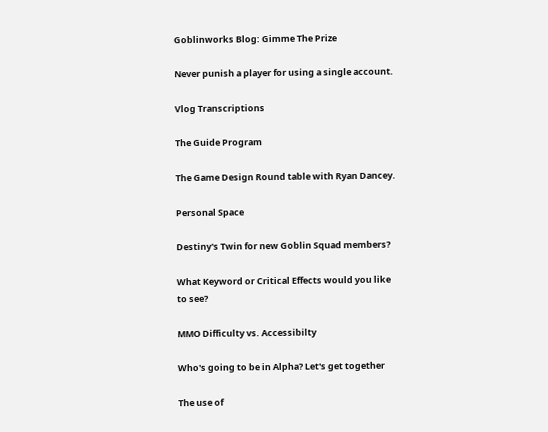Goblinworks Blog: Gimme The Prize

Never punish a player for using a single account.

Vlog Transcriptions

The Guide Program

The Game Design Round table with Ryan Dancey.

Personal Space

Destiny's Twin for new Goblin Squad members?

What Keyword or Critical Effects would you like to see?

MMO Difficulty vs. Accessibilty

Who's going to be in Alpha? Let's get together

The use of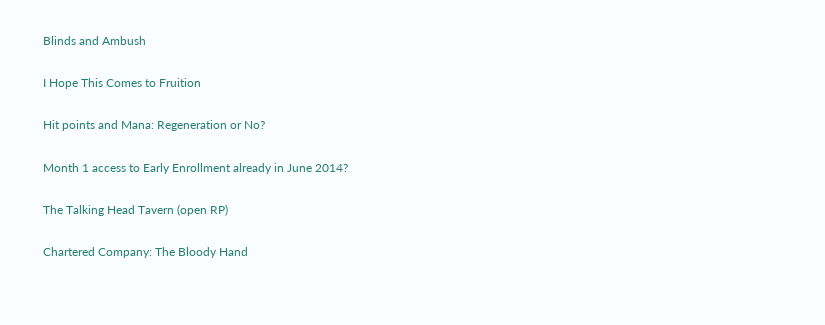Blinds and Ambush

I Hope This Comes to Fruition

Hit points and Mana: Regeneration or No?

Month 1 access to Early Enrollment already in June 2014?

The Talking Head Tavern (open RP)

Chartered Company: The Bloody Hand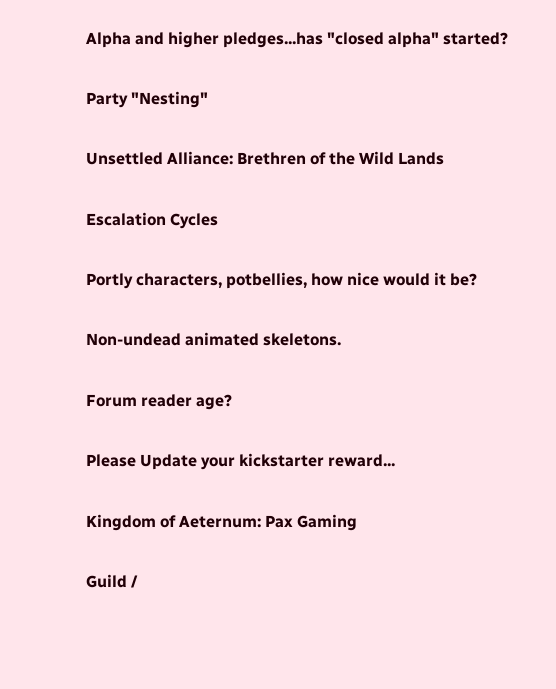Alpha and higher pledges...has "closed alpha" started?

Party "Nesting"

Unsettled Alliance: Brethren of the Wild Lands

Escalation Cycles

Portly characters, potbellies, how nice would it be?

Non-undead animated skeletons.

Forum reader age?

Please Update your kickstarter reward...

Kingdom of Aeternum: Pax Gaming

Guild /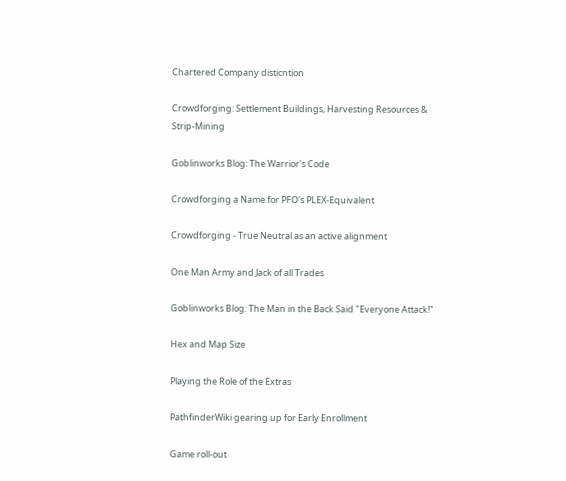Chartered Company disticntion

Crowdforging: Settlement Buildings, Harvesting Resources & Strip-Mining

Goblinworks Blog: The Warrior's Code

Crowdforging a Name for PFO's PLEX-Equivalent

Crowdforging - True Neutral as an active alignment

One Man Army and Jack of all Trades

Goblinworks Blog: The Man in the Back Said "Everyone Attack!"

Hex and Map Size

Playing the Role of the Extras

PathfinderWiki gearing up for Early Enrollment

Game roll-out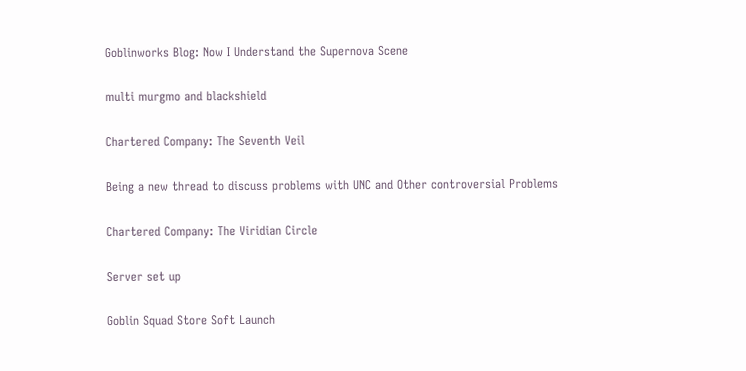Goblinworks Blog: Now I Understand the Supernova Scene

multi murgmo and blackshield

Chartered Company: The Seventh Veil

Being a new thread to discuss problems with UNC and Other controversial Problems

Chartered Company: The Viridian Circle

Server set up

Goblin Squad Store Soft Launch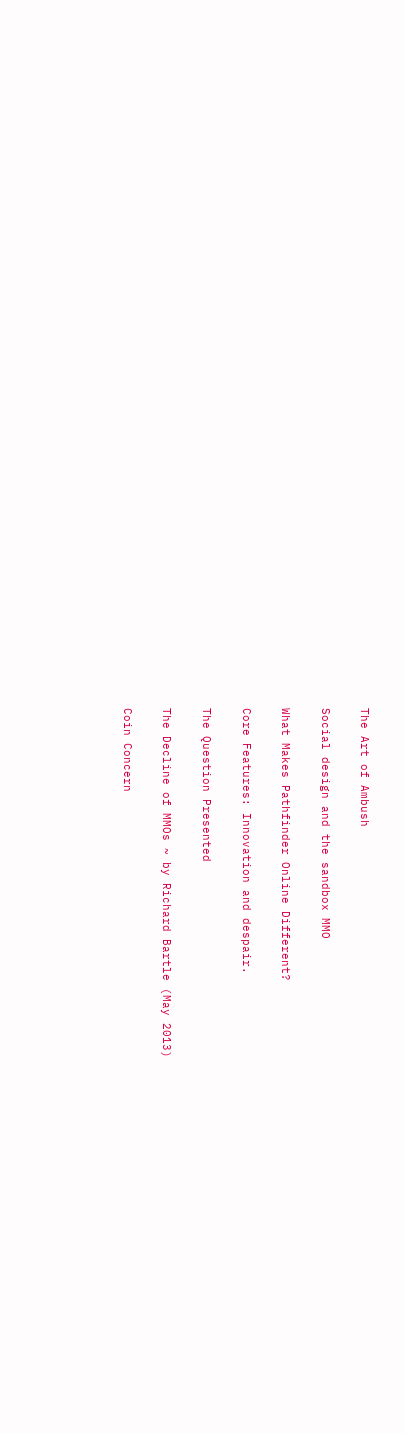The Art of Ambush

Social design and the sandbox MMO

What Makes Pathfinder Online Different?

Core Features: Innovation and despair.

The Question Presented

The Decline of MMOs ~ by Richard Bartle (May 2013)

Coin Concern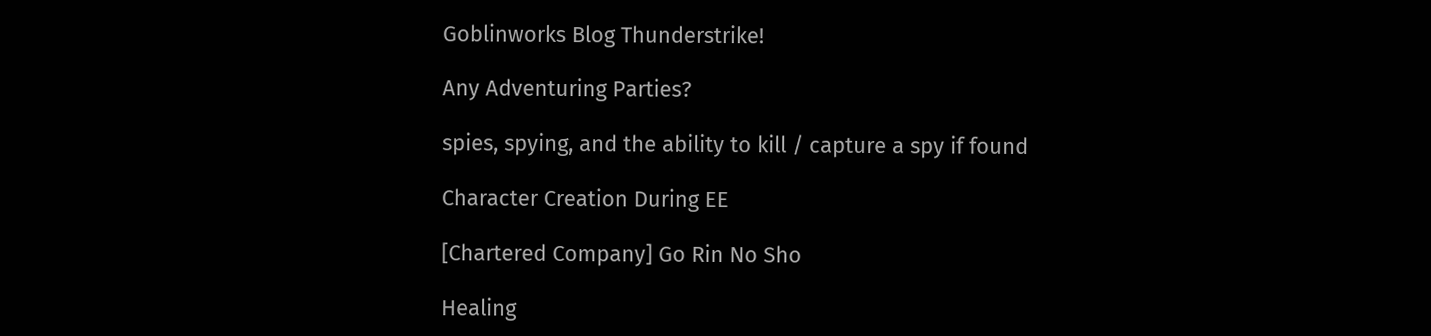Goblinworks Blog Thunderstrike!

Any Adventuring Parties?

spies, spying, and the ability to kill / capture a spy if found

Character Creation During EE

[Chartered Company] Go Rin No Sho

Healing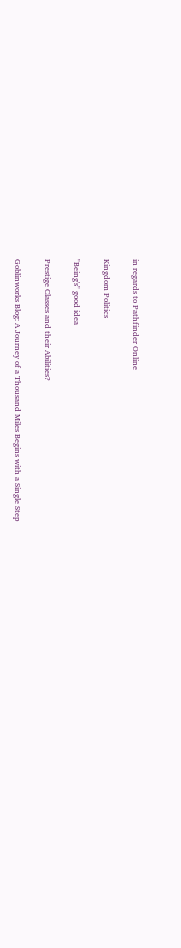in regards to Pathfinder Online

Kingdom Politics

"Being's" good idea

Prestige Classes and their Abilities?

Goblinworks Blog: A Journey of a Thousand Miles Begins with a Single Step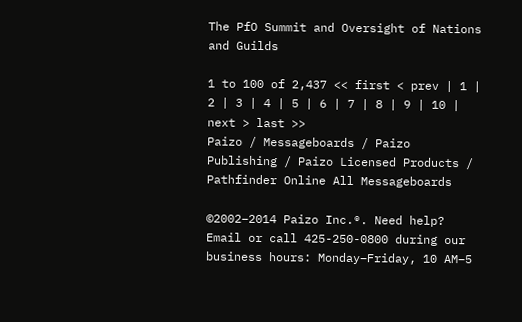The PfO Summit and Oversight of Nations and Guilds

1 to 100 of 2,437 << first < prev | 1 | 2 | 3 | 4 | 5 | 6 | 7 | 8 | 9 | 10 | next > last >>
Paizo / Messageboards / Paizo Publishing / Paizo Licensed Products / Pathfinder Online All Messageboards

©2002–2014 Paizo Inc.®. Need help? Email or call 425-250-0800 during our business hours: Monday–Friday, 10 AM–5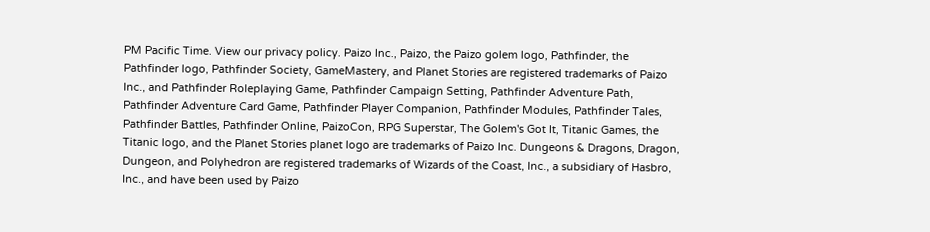PM Pacific Time. View our privacy policy. Paizo Inc., Paizo, the Paizo golem logo, Pathfinder, the Pathfinder logo, Pathfinder Society, GameMastery, and Planet Stories are registered trademarks of Paizo Inc., and Pathfinder Roleplaying Game, Pathfinder Campaign Setting, Pathfinder Adventure Path, Pathfinder Adventure Card Game, Pathfinder Player Companion, Pathfinder Modules, Pathfinder Tales, Pathfinder Battles, Pathfinder Online, PaizoCon, RPG Superstar, The Golem's Got It, Titanic Games, the Titanic logo, and the Planet Stories planet logo are trademarks of Paizo Inc. Dungeons & Dragons, Dragon, Dungeon, and Polyhedron are registered trademarks of Wizards of the Coast, Inc., a subsidiary of Hasbro, Inc., and have been used by Paizo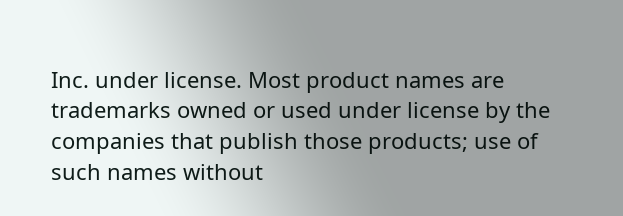Inc. under license. Most product names are trademarks owned or used under license by the companies that publish those products; use of such names without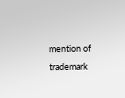mention of trademark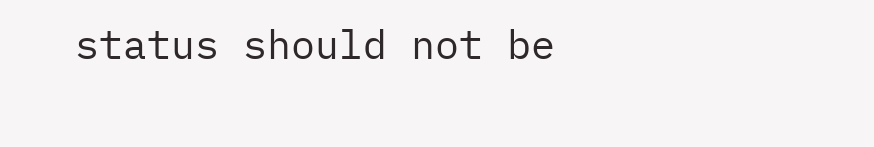status should not be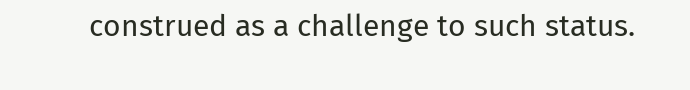construed as a challenge to such status.